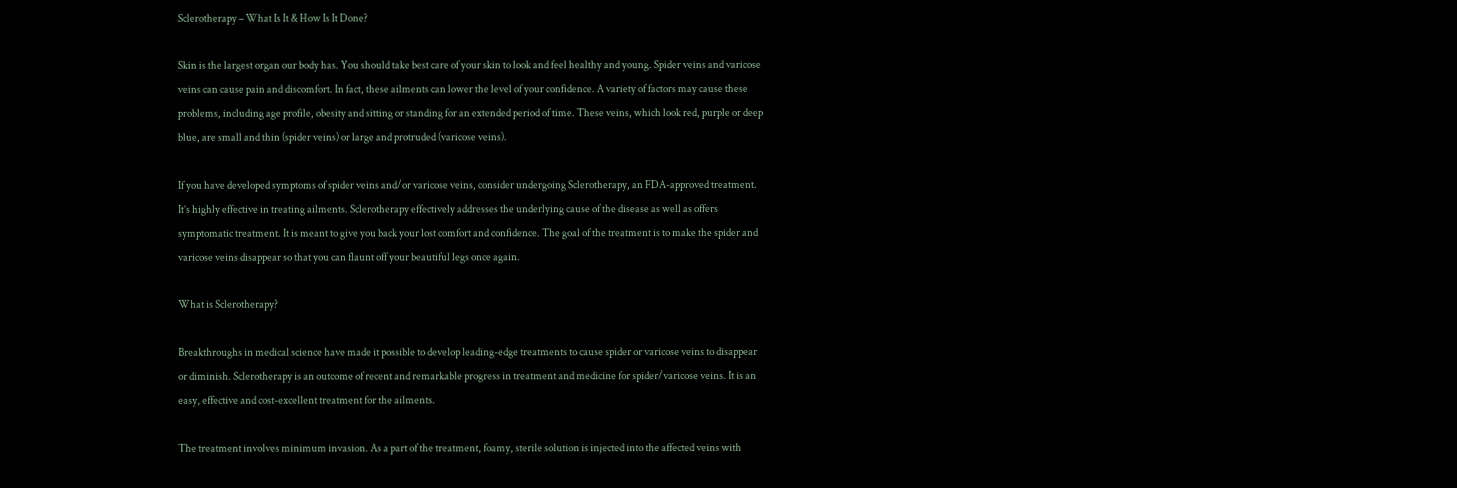Sclerotherapy – What Is It & How Is It Done?

Skin is the largest organ our body has. You should take best care of your skin to look and feel healthy and young. Spider veins and varicose veins can cause pain and discomfort. In fact, these ailments can lower the level of your confidence. A variety of factors may cause these problems, including age profile, obesity and sitting or standing for an extended period of time. These veins, which look red, purple or deep blue, are small and thin (spider veins) or large and protruded (varicose veins).

If you have developed symptoms of spider veins and/or varicose veins, consider undergoing Sclerotherapy, an FDA-approved treatment. It’s highly effective in treating ailments. Sclerotherapy effectively addresses the underlying cause of the disease as well as offers symptomatic treatment. It is meant to give you back your lost comfort and confidence. The goal of the treatment is to make the spider and varicose veins disappear so that you can flaunt off your beautiful legs once again.

What is Sclerotherapy?

Breakthroughs in medical science have made it possible to develop leading-edge treatments to cause spider or varicose veins to disappear or diminish. Sclerotherapy is an outcome of recent and remarkable progress in treatment and medicine for spider/varicose veins. It is an easy, effective and cost-excellent treatment for the ailments.

The treatment involves minimum invasion. As a part of the treatment, foamy, sterile solution is injected into the affected veins with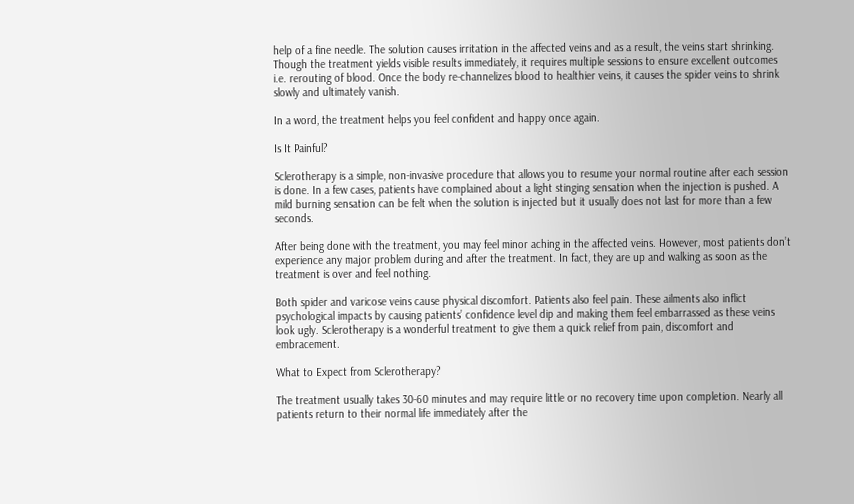help of a fine needle. The solution causes irritation in the affected veins and as a result, the veins start shrinking. Though the treatment yields visible results immediately, it requires multiple sessions to ensure excellent outcomes i.e. rerouting of blood. Once the body re-channelizes blood to healthier veins, it causes the spider veins to shrink slowly and ultimately vanish.

In a word, the treatment helps you feel confident and happy once again.

Is It Painful?

Sclerotherapy is a simple, non-invasive procedure that allows you to resume your normal routine after each session is done. In a few cases, patients have complained about a light stinging sensation when the injection is pushed. A mild burning sensation can be felt when the solution is injected but it usually does not last for more than a few seconds.

After being done with the treatment, you may feel minor aching in the affected veins. However, most patients don’t experience any major problem during and after the treatment. In fact, they are up and walking as soon as the treatment is over and feel nothing.

Both spider and varicose veins cause physical discomfort. Patients also feel pain. These ailments also inflict psychological impacts by causing patients’ confidence level dip and making them feel embarrassed as these veins look ugly. Sclerotherapy is a wonderful treatment to give them a quick relief from pain, discomfort and embracement.

What to Expect from Sclerotherapy?

The treatment usually takes 30-60 minutes and may require little or no recovery time upon completion. Nearly all patients return to their normal life immediately after the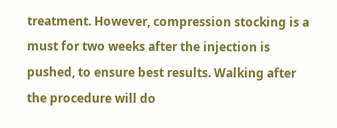treatment. However, compression stocking is a must for two weeks after the injection is pushed, to ensure best results. Walking after the procedure will do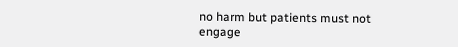no harm but patients must not engage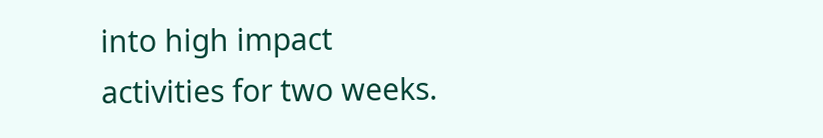into high impact activities for two weeks.